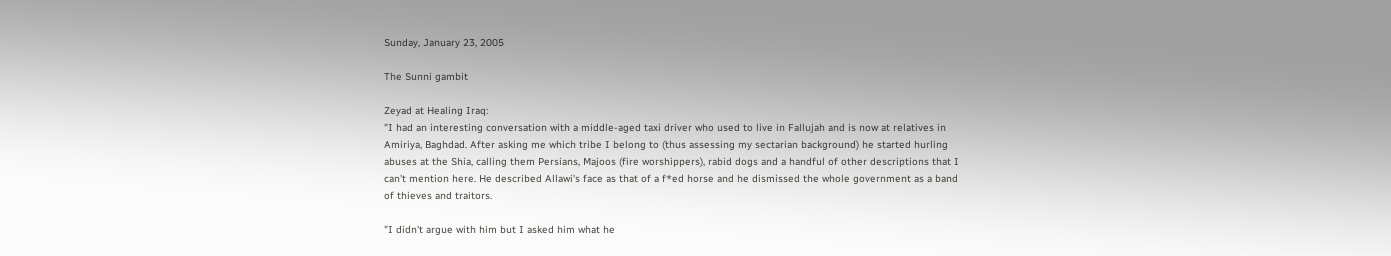Sunday, January 23, 2005

The Sunni gambit

Zeyad at Healing Iraq:
"I had an interesting conversation with a middle-aged taxi driver who used to live in Fallujah and is now at relatives in Amiriya, Baghdad. After asking me which tribe I belong to (thus assessing my sectarian background) he started hurling abuses at the Shia, calling them Persians, Majoos (fire worshippers), rabid dogs and a handful of other descriptions that I can't mention here. He described Allawi's face as that of a f*ed horse and he dismissed the whole government as a band of thieves and traitors.

"I didn't argue with him but I asked him what he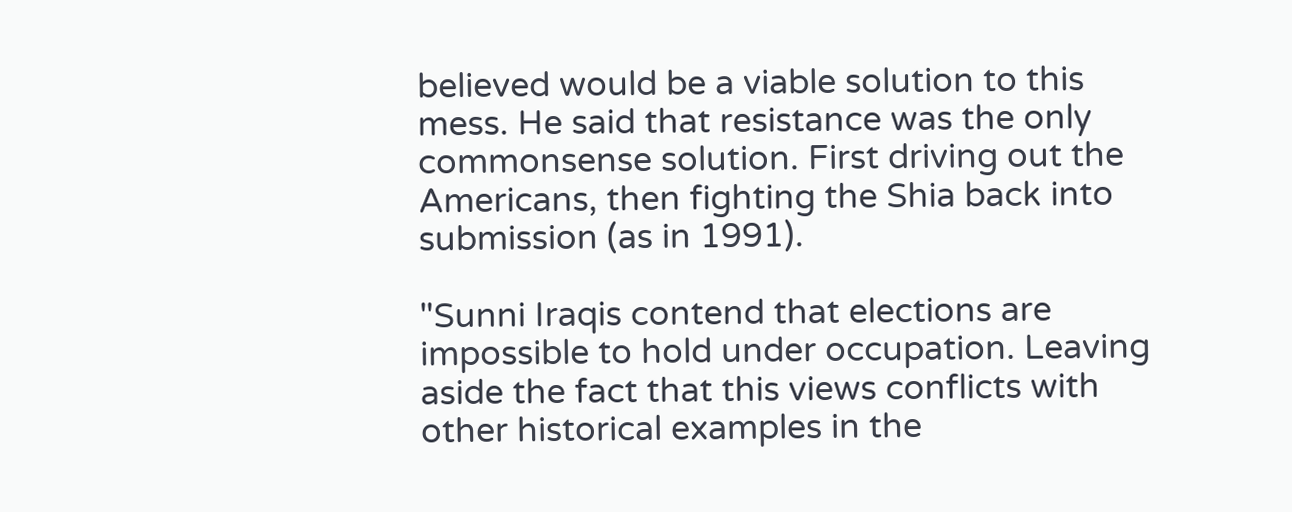believed would be a viable solution to this mess. He said that resistance was the only commonsense solution. First driving out the Americans, then fighting the Shia back into submission (as in 1991).

"Sunni Iraqis contend that elections are impossible to hold under occupation. Leaving aside the fact that this views conflicts with other historical examples in the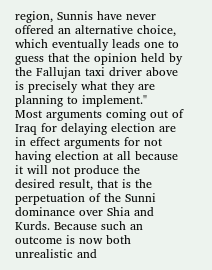region, Sunnis have never offered an alternative choice, which eventually leads one to guess that the opinion held by the Fallujan taxi driver above is precisely what they are planning to implement."
Most arguments coming out of Iraq for delaying election are in effect arguments for not having election at all because it will not produce the desired result, that is the perpetuation of the Sunni dominance over Shia and Kurds. Because such an outcome is now both unrealistic and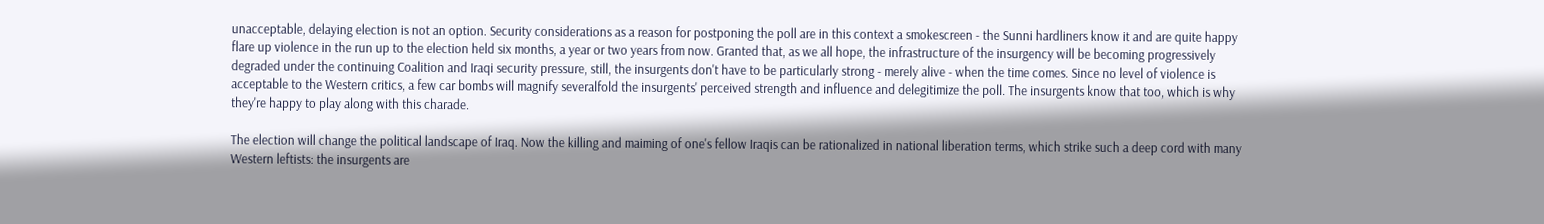unacceptable, delaying election is not an option. Security considerations as a reason for postponing the poll are in this context a smokescreen - the Sunni hardliners know it and are quite happy flare up violence in the run up to the election held six months, a year or two years from now. Granted that, as we all hope, the infrastructure of the insurgency will be becoming progressively degraded under the continuing Coalition and Iraqi security pressure, still, the insurgents don't have to be particularly strong - merely alive - when the time comes. Since no level of violence is acceptable to the Western critics, a few car bombs will magnify severalfold the insurgents' perceived strength and influence and delegitimize the poll. The insurgents know that too, which is why they're happy to play along with this charade.

The election will change the political landscape of Iraq. Now the killing and maiming of one's fellow Iraqis can be rationalized in national liberation terms, which strike such a deep cord with many Western leftists: the insurgents are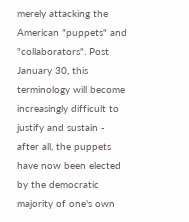merely attacking the American "puppets" and "collaborators". Post January 30, this terminology will become increasingly difficult to justify and sustain - after all, the puppets have now been elected by the democratic majority of one's own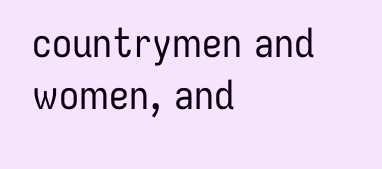countrymen and women, and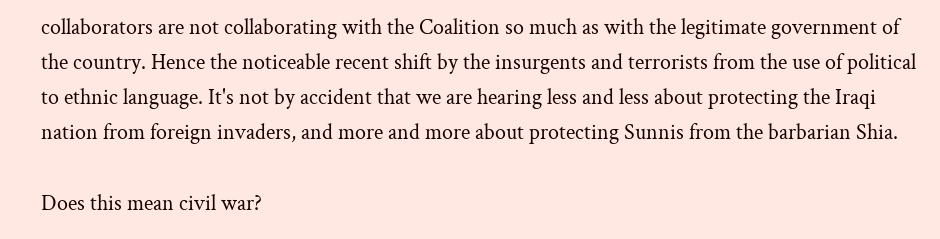collaborators are not collaborating with the Coalition so much as with the legitimate government of the country. Hence the noticeable recent shift by the insurgents and terrorists from the use of political to ethnic language. It's not by accident that we are hearing less and less about protecting the Iraqi nation from foreign invaders, and more and more about protecting Sunnis from the barbarian Shia.

Does this mean civil war?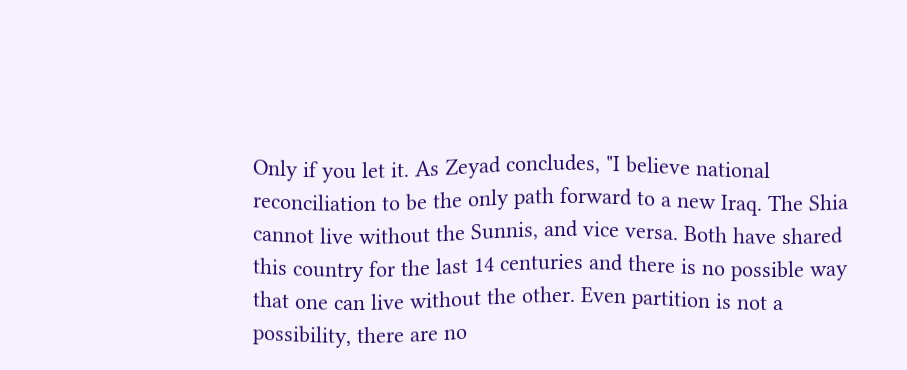Only if you let it. As Zeyad concludes, "I believe national reconciliation to be the only path forward to a new Iraq. The Shia cannot live without the Sunnis, and vice versa. Both have shared this country for the last 14 centuries and there is no possible way that one can live without the other. Even partition is not a possibility, there are no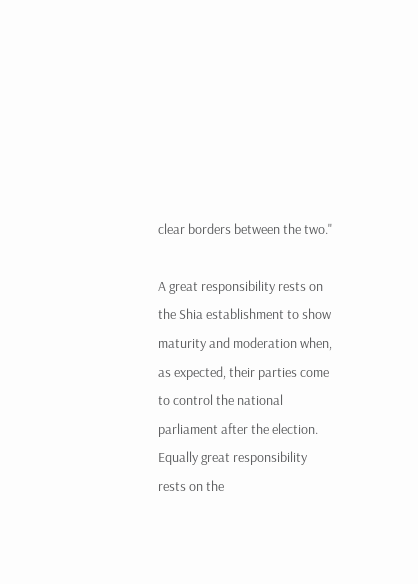clear borders between the two."

A great responsibility rests on the Shia establishment to show maturity and moderation when, as expected, their parties come to control the national parliament after the election. Equally great responsibility rests on the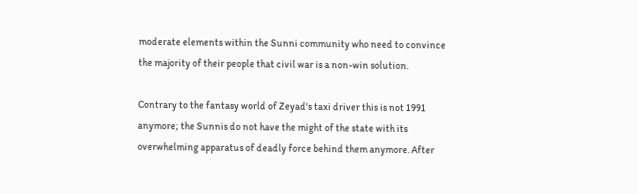moderate elements within the Sunni community who need to convince the majority of their people that civil war is a non-win solution.

Contrary to the fantasy world of Zeyad's taxi driver this is not 1991 anymore; the Sunnis do not have the might of the state with its overwhelming apparatus of deadly force behind them anymore. After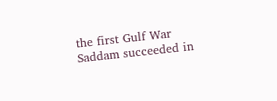the first Gulf War Saddam succeeded in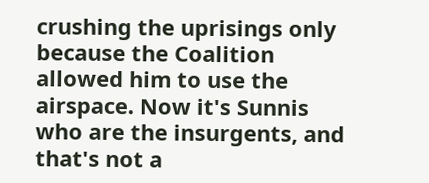crushing the uprisings only because the Coalition allowed him to use the airspace. Now it's Sunnis who are the insurgents, and that's not a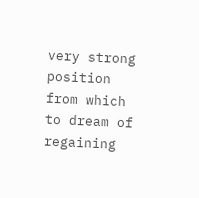very strong position from which to dream of regaining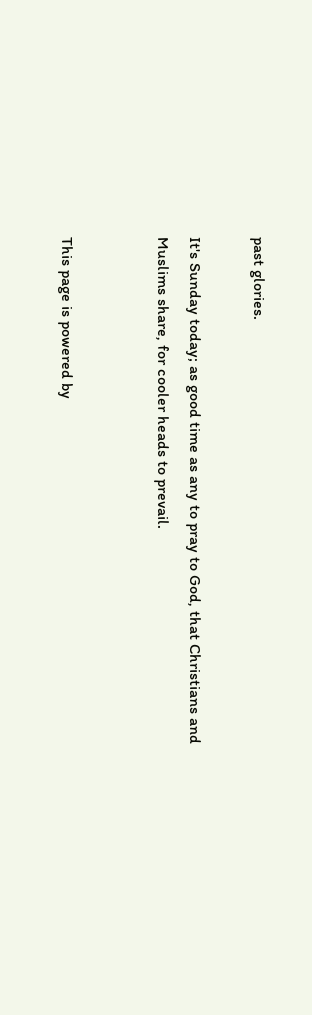past glories.

It's Sunday today; as good time as any to pray to God, that Christians and Muslims share, for cooler heads to prevail.


This page is powered by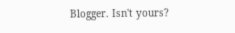Blogger. Isn't yours?